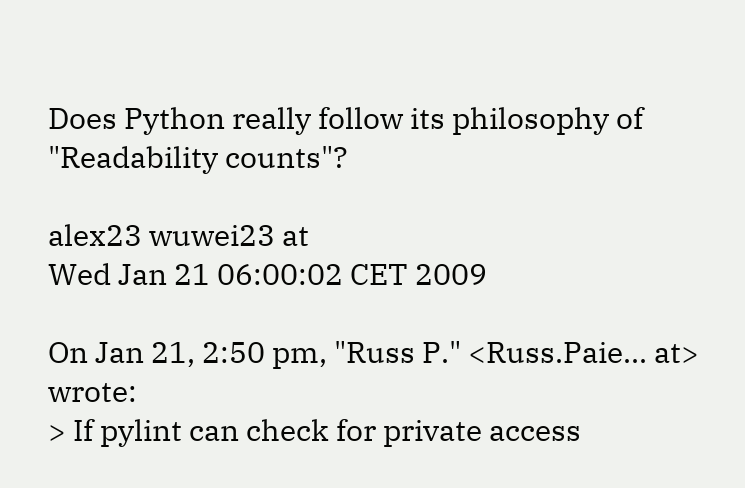Does Python really follow its philosophy of "Readability counts"?

alex23 wuwei23 at
Wed Jan 21 06:00:02 CET 2009

On Jan 21, 2:50 pm, "Russ P." <Russ.Paie... at> wrote:
> If pylint can check for private access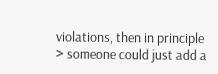violations, then in principle
> someone could just add a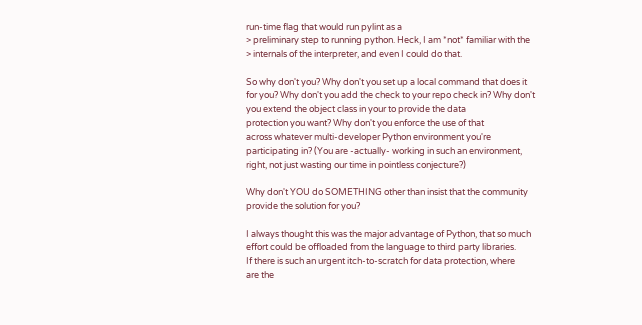run-time flag that would run pylint as a
> preliminary step to running python. Heck, I am *not* familiar with the
> internals of the interpreter, and even I could do that.

So why don't you? Why don't you set up a local command that does it
for you? Why don't you add the check to your repo check in? Why don't
you extend the object class in your to provide the data
protection you want? Why don't you enforce the use of that
across whatever multi-developer Python environment you're
participating in? (You are -actually- working in such an environment,
right, not just wasting our time in pointless conjecture?)

Why don't YOU do SOMETHING other than insist that the community
provide the solution for you?

I always thought this was the major advantage of Python, that so much
effort could be offloaded from the language to third party libraries.
If there is such an urgent itch-to-scratch for data protection, where
are the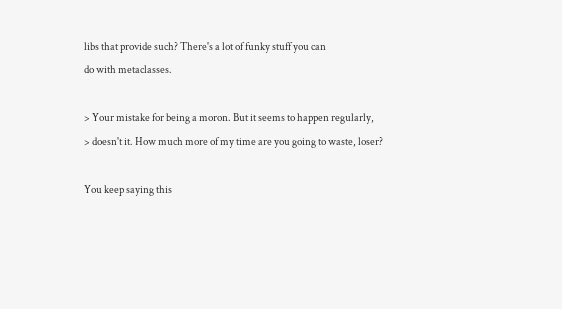libs that provide such? There's a lot of funky stuff you can
do with metaclasses.

> Your mistake for being a moron. But it seems to happen regularly,
> doesn't it. How much more of my time are you going to waste, loser?

You keep saying this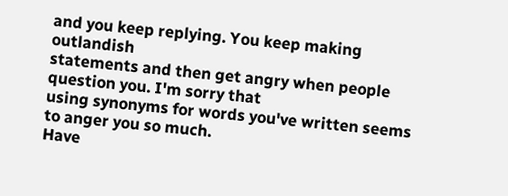and you keep replying. You keep making outlandish
statements and then get angry when people question you. I'm sorry that
using synonyms for words you've written seems to anger you so much.
Have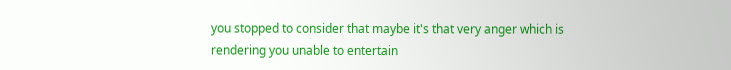you stopped to consider that maybe it's that very anger which is
rendering you unable to entertain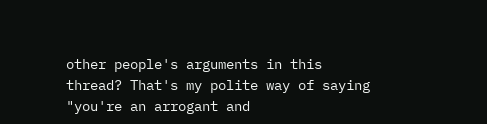other people's arguments in this
thread? That's my polite way of saying "you're an arrogant and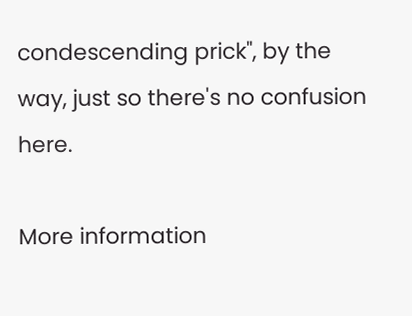condescending prick", by the way, just so there's no confusion here.

More information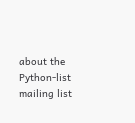about the Python-list mailing list